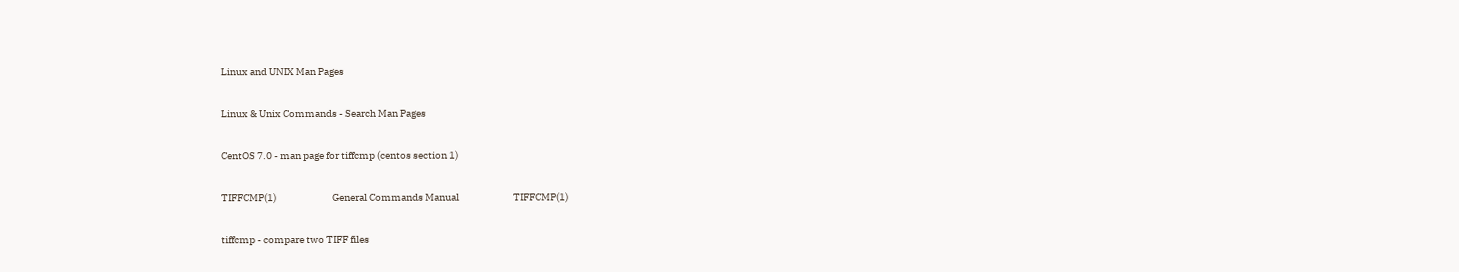Linux and UNIX Man Pages

Linux & Unix Commands - Search Man Pages

CentOS 7.0 - man page for tiffcmp (centos section 1)

TIFFCMP(1)                            General Commands Manual                           TIFFCMP(1)

tiffcmp - compare two TIFF files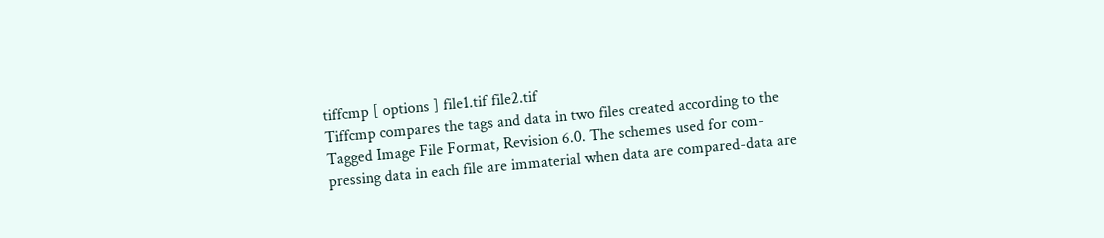tiffcmp [ options ] file1.tif file2.tif
Tiffcmp compares the tags and data in two files created according to the Tagged Image File Format, Revision 6.0. The schemes used for com- pressing data in each file are immaterial when data are compared-data are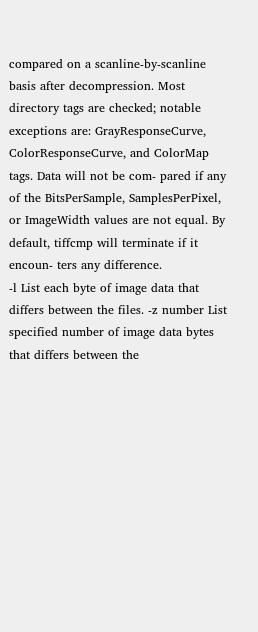compared on a scanline-by-scanline basis after decompression. Most directory tags are checked; notable exceptions are: GrayResponseCurve, ColorResponseCurve, and ColorMap tags. Data will not be com- pared if any of the BitsPerSample, SamplesPerPixel, or ImageWidth values are not equal. By default, tiffcmp will terminate if it encoun- ters any difference.
-l List each byte of image data that differs between the files. -z number List specified number of image data bytes that differs between the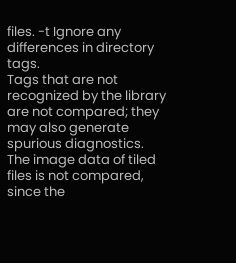files. -t Ignore any differences in directory tags.
Tags that are not recognized by the library are not compared; they may also generate spurious diagnostics. The image data of tiled files is not compared, since the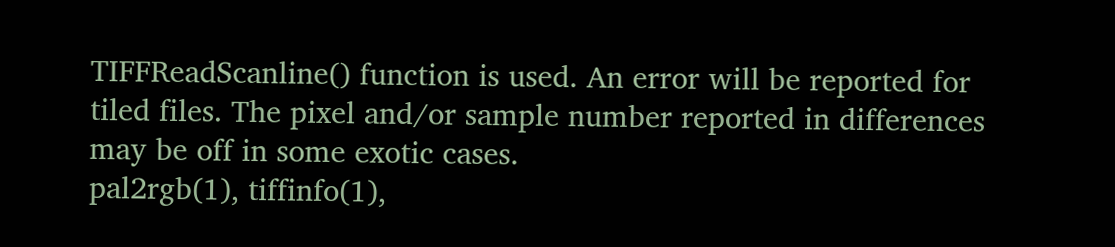TIFFReadScanline() function is used. An error will be reported for tiled files. The pixel and/or sample number reported in differences may be off in some exotic cases.
pal2rgb(1), tiffinfo(1),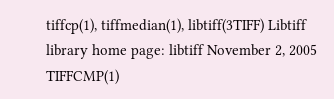tiffcp(1), tiffmedian(1), libtiff(3TIFF) Libtiff library home page: libtiff November 2, 2005 TIFFCMP(1)